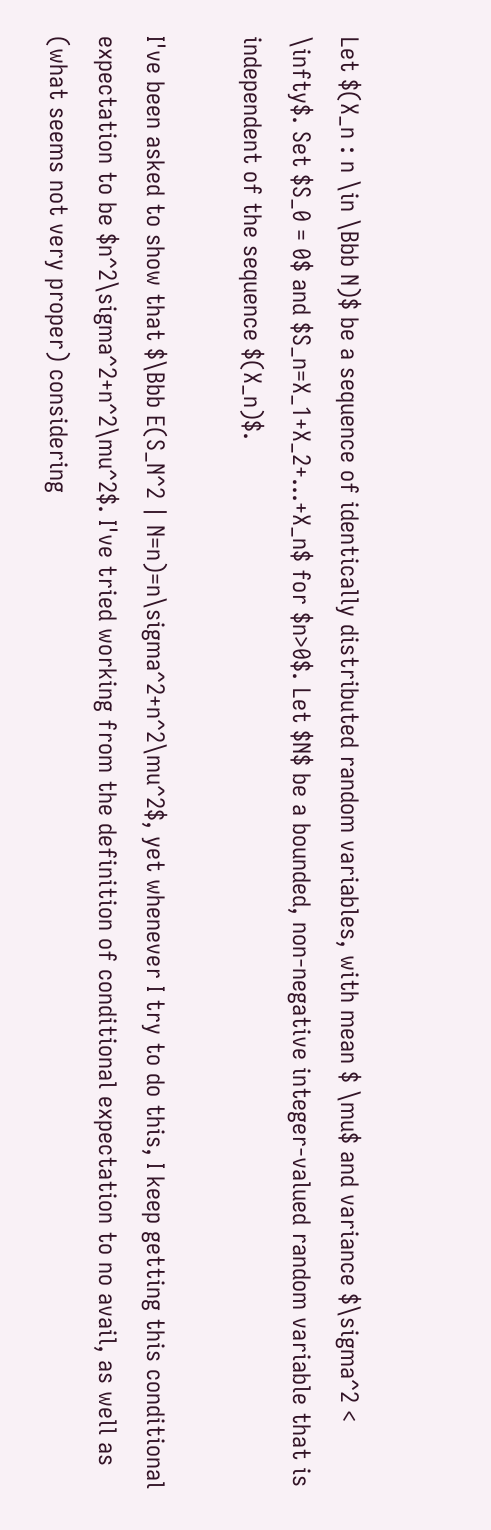Let $(X_n : n \in \Bbb N)$ be a sequence of identically distributed random variables, with mean $ \mu$ and variance $\sigma^2 < \infty$. Set $S_0 = 0$ and $S_n=X_1+X_2+...+X_n$ for $n>0$. Let $N$ be a bounded, non-negative integer-valued random variable that is independent of the sequence $(X_n)$.

I've been asked to show that $\Bbb E(S_N^2 | N=n)=n\sigma^2+n^2\mu^2$, yet whenever I try to do this, I keep getting this conditional expectation to be $n^2\sigma^2+n^2\mu^2$. I've tried working from the definition of conditional expectation to no avail, as well as (what seems not very proper) considering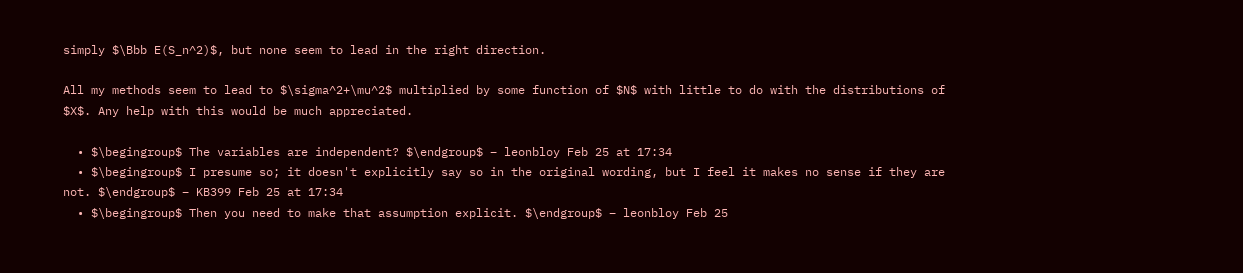simply $\Bbb E(S_n^2)$, but none seem to lead in the right direction.

All my methods seem to lead to $\sigma^2+\mu^2$ multiplied by some function of $N$ with little to do with the distributions of $X$. Any help with this would be much appreciated.

  • $\begingroup$ The variables are independent? $\endgroup$ – leonbloy Feb 25 at 17:34
  • $\begingroup$ I presume so; it doesn't explicitly say so in the original wording, but I feel it makes no sense if they are not. $\endgroup$ – KB399 Feb 25 at 17:34
  • $\begingroup$ Then you need to make that assumption explicit. $\endgroup$ – leonbloy Feb 25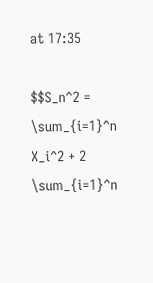at 17:35

$$S_n^2 = \sum_{i=1}^n X_i^2 + 2 \sum_{i=1}^n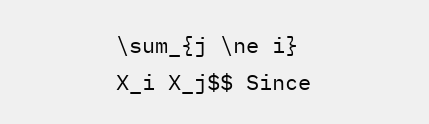\sum_{j \ne i} X_i X_j$$ Since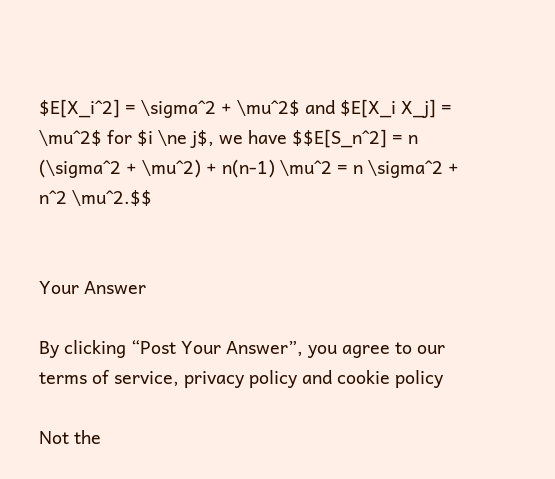$E[X_i^2] = \sigma^2 + \mu^2$ and $E[X_i X_j] = \mu^2$ for $i \ne j$, we have $$E[S_n^2] = n (\sigma^2 + \mu^2) + n(n-1) \mu^2 = n \sigma^2 + n^2 \mu^2.$$


Your Answer

By clicking “Post Your Answer”, you agree to our terms of service, privacy policy and cookie policy

Not the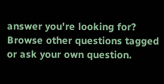answer you're looking for? Browse other questions tagged or ask your own question.